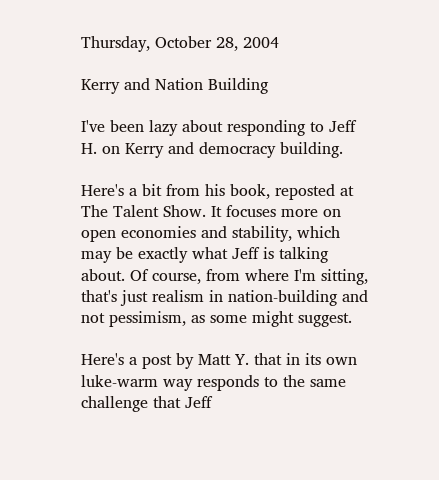Thursday, October 28, 2004

Kerry and Nation Building

I've been lazy about responding to Jeff H. on Kerry and democracy building.

Here's a bit from his book, reposted at The Talent Show. It focuses more on open economies and stability, which may be exactly what Jeff is talking about. Of course, from where I'm sitting, that's just realism in nation-building and not pessimism, as some might suggest.

Here's a post by Matt Y. that in its own luke-warm way responds to the same challenge that Jeff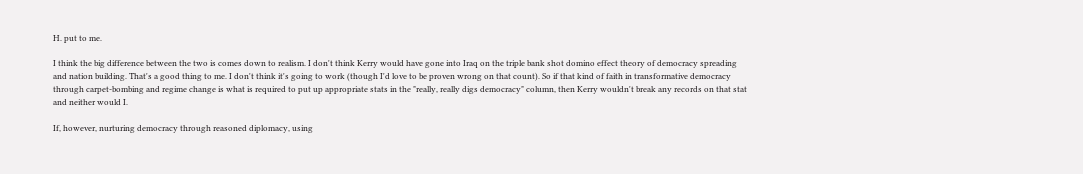H. put to me.

I think the big difference between the two is comes down to realism. I don't think Kerry would have gone into Iraq on the triple bank shot domino effect theory of democracy spreading and nation building. That's a good thing to me. I don't think it's going to work (though I'd love to be proven wrong on that count). So if that kind of faith in transformative democracy through carpet-bombing and regime change is what is required to put up appropriate stats in the "really, really digs democracy" column, then Kerry wouldn't break any records on that stat and neither would I.

If, however, nurturing democracy through reasoned diplomacy, using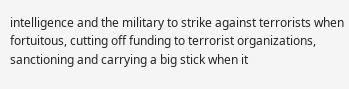intelligence and the military to strike against terrorists when fortuitous, cutting off funding to terrorist organizations, sanctioning and carrying a big stick when it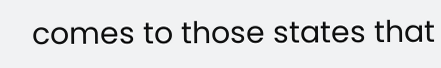comes to those states that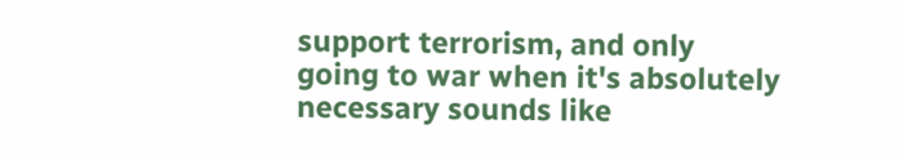support terrorism, and only going to war when it's absolutely necessary sounds like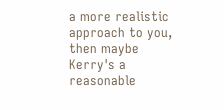a more realistic approach to you, then maybe Kerry's a reasonable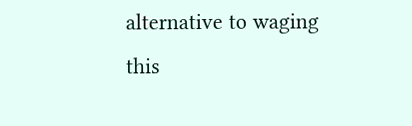alternative to waging this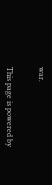war.


This page is powered by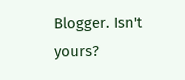Blogger. Isn't yours?